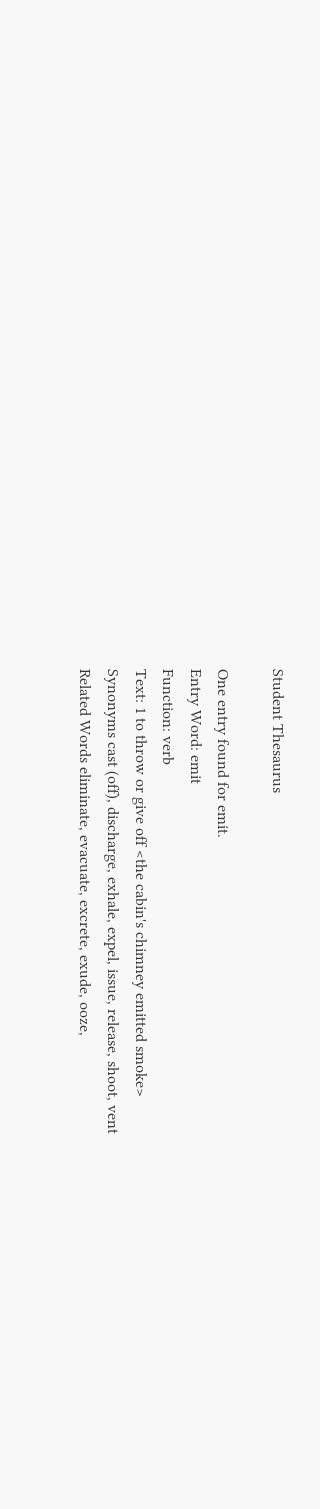Student Thesaurus

One entry found for emit.
Entry Word: emit
Function: verb
Text: 1 to throw or give off <the cabin's chimney emitted smoke>
Synonyms cast (off), discharge, exhale, expel, issue, release, shoot, vent
Related Words eliminate, evacuate, excrete, exude, ooze,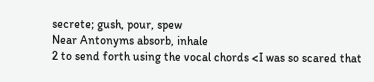secrete; gush, pour, spew
Near Antonyms absorb, inhale
2 to send forth using the vocal chords <I was so scared that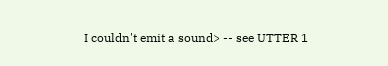I couldn't emit a sound> -- see UTTER 1